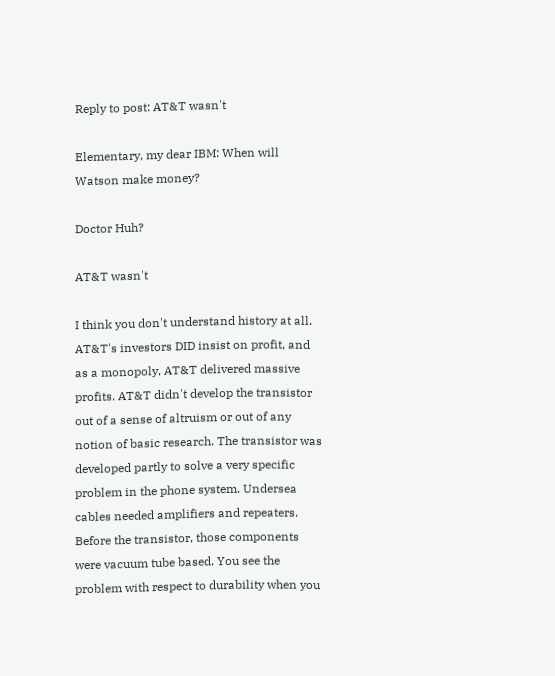Reply to post: AT&T wasn't

Elementary, my dear IBM: When will Watson make money?

Doctor Huh?

AT&T wasn't

I think you don't understand history at all. AT&T's investors DID insist on profit, and as a monopoly, AT&T delivered massive profits. AT&T didn't develop the transistor out of a sense of altruism or out of any notion of basic research. The transistor was developed partly to solve a very specific problem in the phone system. Undersea cables needed amplifiers and repeaters. Before the transistor, those components were vacuum tube based. You see the problem with respect to durability when you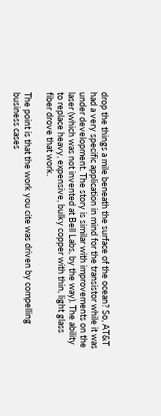drop the things a mile beneath the surface of the ocean? So, AT&T had a very specific application in mind for the transistor while it was under development. The story is similar with improvements on the laser (which was not invented at Bell Labs, by the way). The ability to replace heavy, expensive, bulky copper with thin, light glass fiber drove that work.

The point is that the work you cite was driven by compelling business cases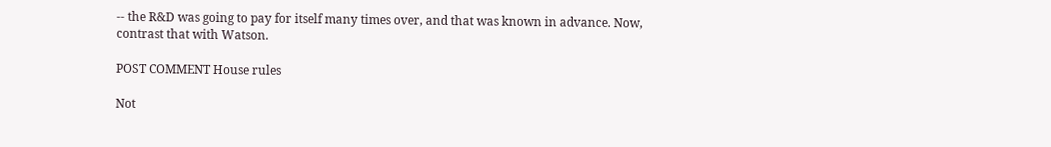-- the R&D was going to pay for itself many times over, and that was known in advance. Now, contrast that with Watson.

POST COMMENT House rules

Not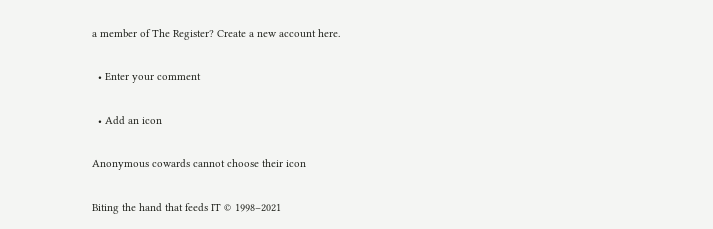a member of The Register? Create a new account here.

  • Enter your comment

  • Add an icon

Anonymous cowards cannot choose their icon

Biting the hand that feeds IT © 1998–2021